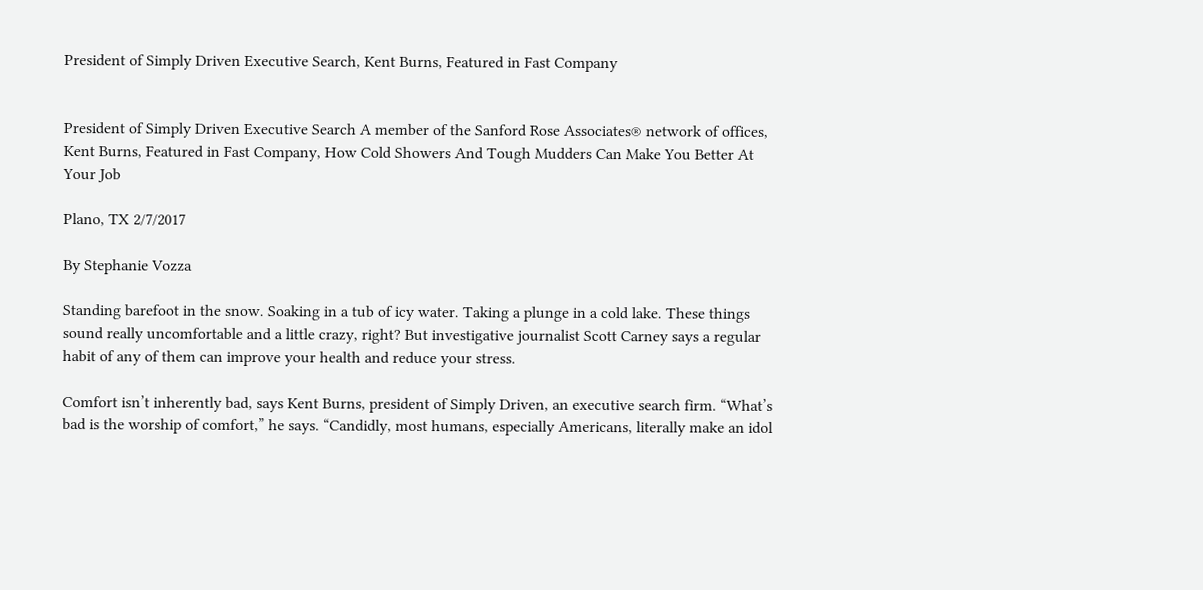President of Simply Driven Executive Search, Kent Burns, Featured in Fast Company


President of Simply Driven Executive Search A member of the Sanford Rose Associates® network of offices, Kent Burns, Featured in Fast Company, How Cold Showers And Tough Mudders Can Make You Better At Your Job

Plano, TX 2/7/2017

By Stephanie Vozza

Standing barefoot in the snow. Soaking in a tub of icy water. Taking a plunge in a cold lake. These things sound really uncomfortable and a little crazy, right? But investigative journalist Scott Carney says a regular habit of any of them can improve your health and reduce your stress.

Comfort isn’t inherently bad, says Kent Burns, president of Simply Driven, an executive search firm. “What’s bad is the worship of comfort,” he says. “Candidly, most humans, especially Americans, literally make an idol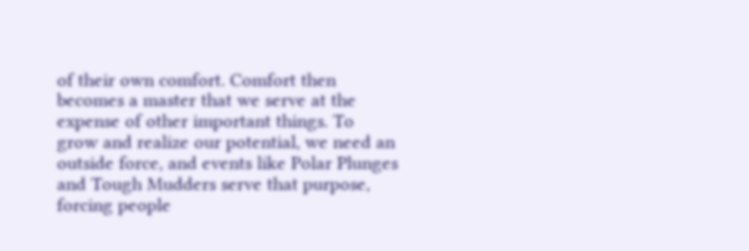of their own comfort. Comfort then becomes a master that we serve at the expense of other important things. To grow and realize our potential, we need an outside force, and events like Polar Plunges and Tough Mudders serve that purpose, forcing people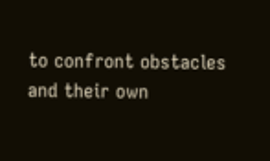to confront obstacles and their own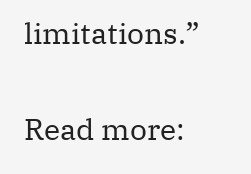limitations.”

Read more: